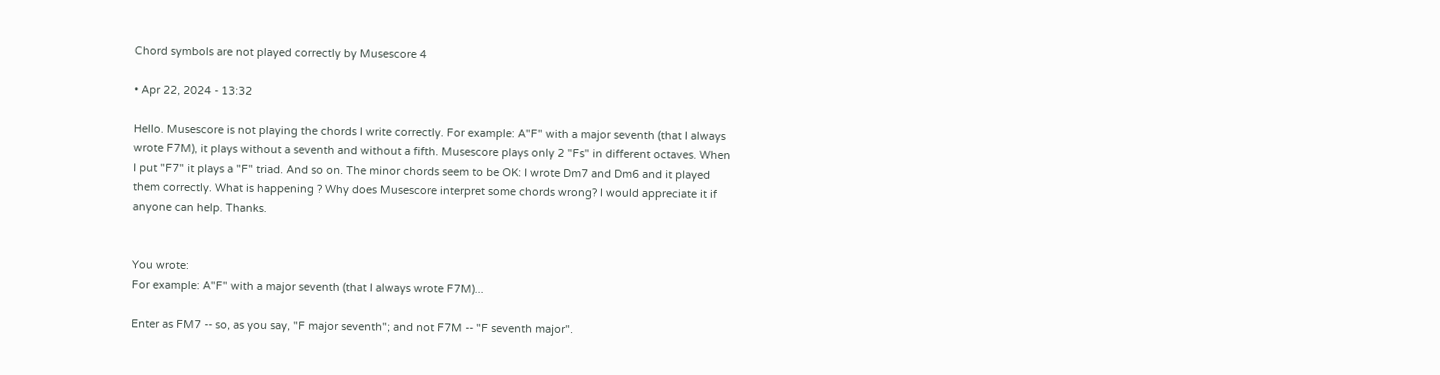Chord symbols are not played correctly by Musescore 4

• Apr 22, 2024 - 13:32

Hello. Musescore is not playing the chords I write correctly. For example: A"F" with a major seventh (that I always wrote F7M), it plays without a seventh and without a fifth. Musescore plays only 2 "Fs" in different octaves. When I put "F7" it plays a "F" triad. And so on. The minor chords seem to be OK: I wrote Dm7 and Dm6 and it played them correctly. What is happening ? Why does Musescore interpret some chords wrong? I would appreciate it if anyone can help. Thanks.


You wrote:
For example: A"F" with a major seventh (that I always wrote F7M)...

Enter as FM7 -- so, as you say, "F major seventh"; and not F7M -- "F seventh major".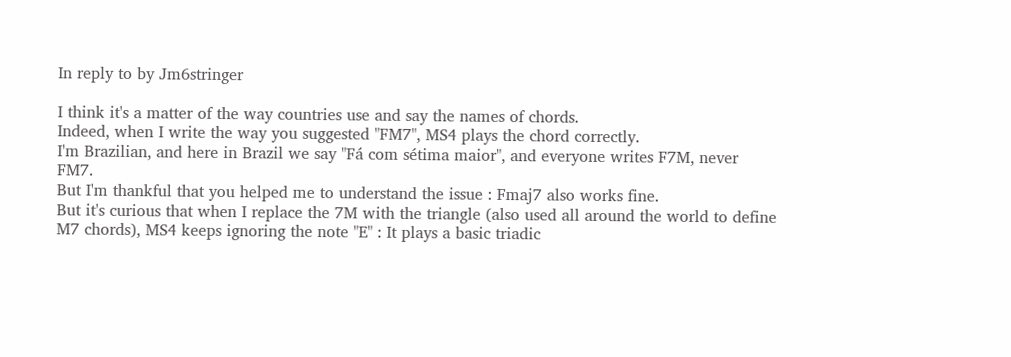In reply to by Jm6stringer

I think it's a matter of the way countries use and say the names of chords.
Indeed, when I write the way you suggested "FM7", MS4 plays the chord correctly.
I'm Brazilian, and here in Brazil we say "Fá com sétima maior", and everyone writes F7M, never FM7.
But I'm thankful that you helped me to understand the issue : Fmaj7 also works fine.
But it's curious that when I replace the 7M with the triangle (also used all around the world to define M7 chords), MS4 keeps ignoring the note "E" : It plays a basic triadic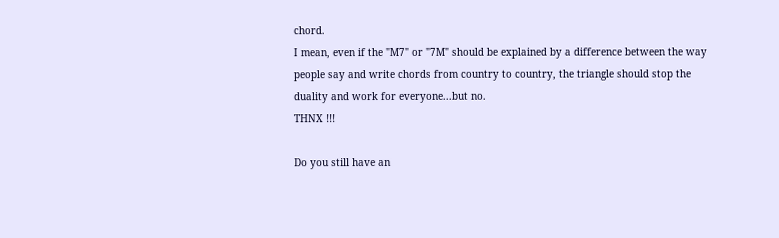chord.
I mean, even if the "M7" or "7M" should be explained by a difference between the way people say and write chords from country to country, the triangle should stop the duality and work for everyone...but no.
THNX !!!

Do you still have an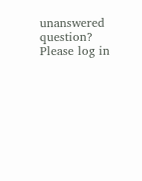unanswered question? Please log in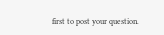first to post your question.